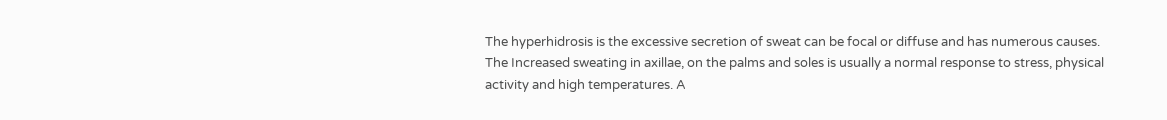The hyperhidrosis is the excessive secretion of sweat can be focal or diffuse and has numerous causes. The Increased sweating in axillae, on the palms and soles is usually a normal response to stress, physical activity and high temperatures. A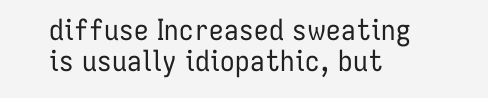diffuse Increased sweating is usually idiopathic, but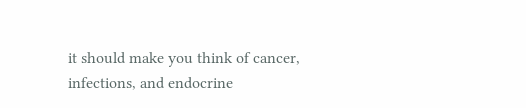it should make you think of cancer, infections, and endocrine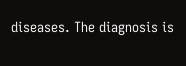diseases. The diagnosis is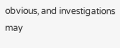obvious, and investigations may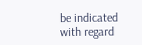be indicated with regard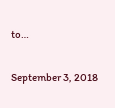to…

September 3, 2018